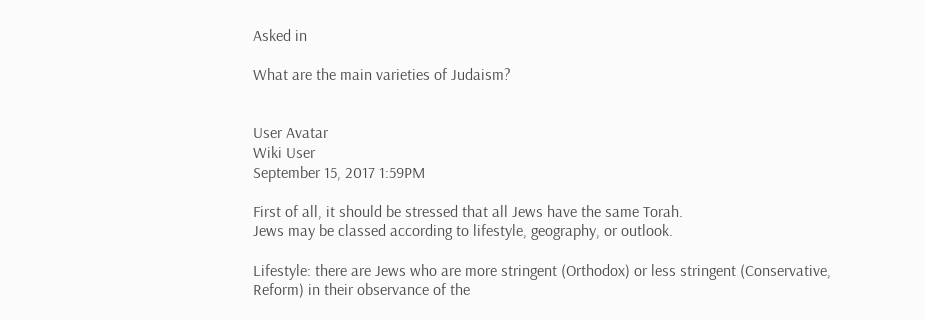Asked in

What are the main varieties of Judaism?


User Avatar
Wiki User
September 15, 2017 1:59PM

First of all, it should be stressed that all Jews have the same Torah.
Jews may be classed according to lifestyle, geography, or outlook.

Lifestyle: there are Jews who are more stringent (Orthodox) or less stringent (Conservative, Reform) in their observance of the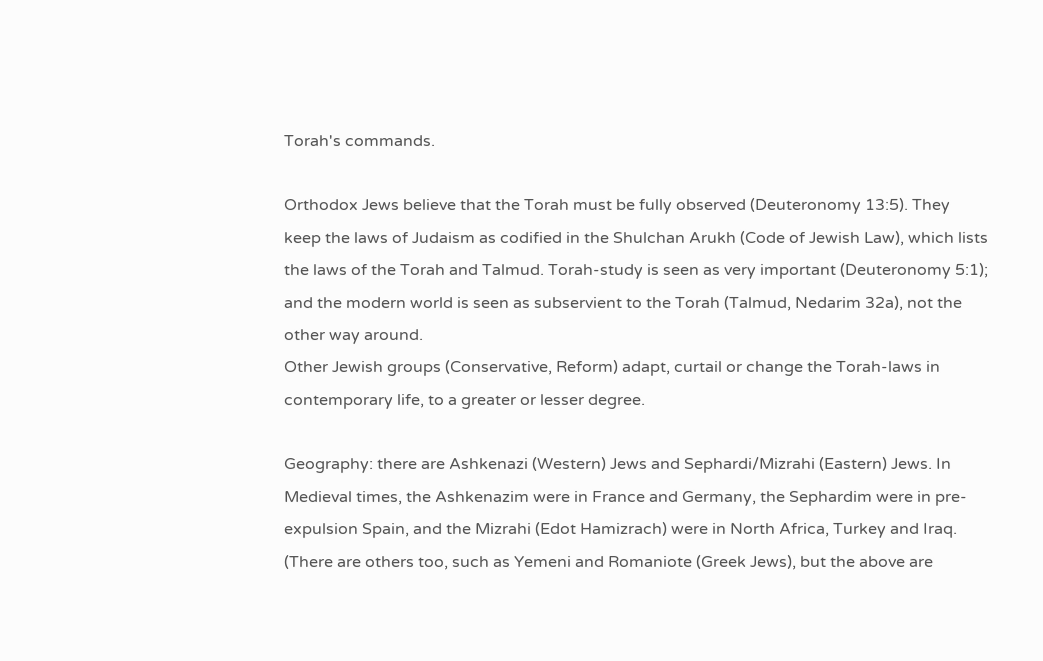Torah's commands.

Orthodox Jews believe that the Torah must be fully observed (Deuteronomy 13:5). They keep the laws of Judaism as codified in the Shulchan Arukh (Code of Jewish Law), which lists the laws of the Torah and Talmud. Torah-study is seen as very important (Deuteronomy 5:1); and the modern world is seen as subservient to the Torah (Talmud, Nedarim 32a), not the other way around.
Other Jewish groups (Conservative, Reform) adapt, curtail or change the Torah-laws in contemporary life, to a greater or lesser degree.

Geography: there are Ashkenazi (Western) Jews and Sephardi/Mizrahi (Eastern) Jews. In Medieval times, the Ashkenazim were in France and Germany, the Sephardim were in pre-expulsion Spain, and the Mizrahi (Edot Hamizrach) were in North Africa, Turkey and Iraq. (There are others too, such as Yemeni and Romaniote (Greek Jews), but the above are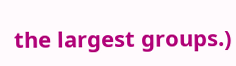the largest groups.)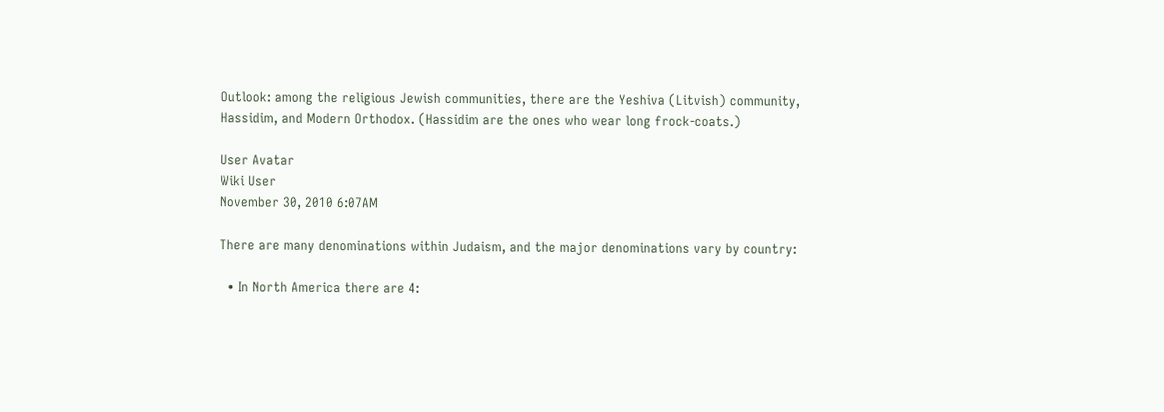Outlook: among the religious Jewish communities, there are the Yeshiva (Litvish) community, Hassidim, and Modern Orthodox. (Hassidim are the ones who wear long frock-coats.)

User Avatar
Wiki User
November 30, 2010 6:07AM

There are many denominations within Judaism, and the major denominations vary by country:

  • In North America there are 4: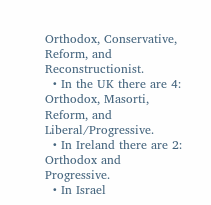Orthodox, Conservative, Reform, and Reconstructionist.
  • In the UK there are 4: Orthodox, Masorti, Reform, and Liberal/Progressive.
  • In Ireland there are 2: Orthodox and Progressive.
  • In Israel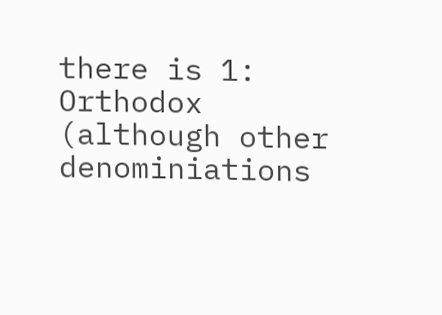there is 1: Orthodox (although other denominiations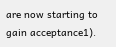are now starting to gain acceptance1).